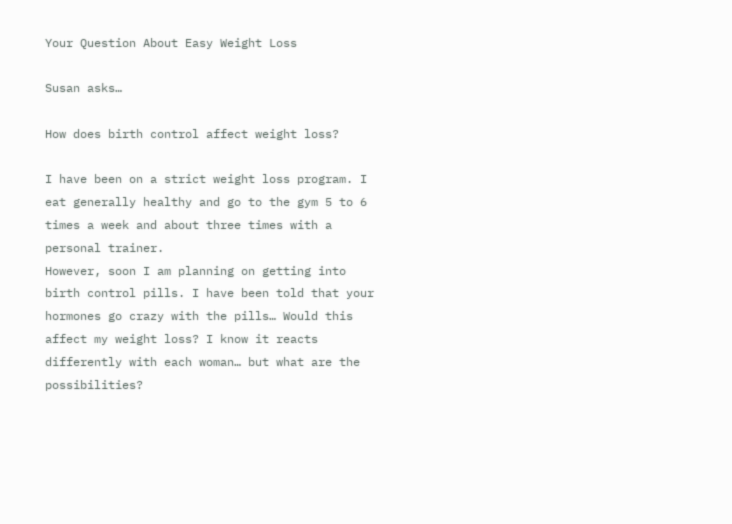Your Question About Easy Weight Loss

Susan asks…

How does birth control affect weight loss?

I have been on a strict weight loss program. I eat generally healthy and go to the gym 5 to 6 times a week and about three times with a personal trainer.
However, soon I am planning on getting into birth control pills. I have been told that your hormones go crazy with the pills… Would this affect my weight loss? I know it reacts differently with each woman… but what are the possibilities?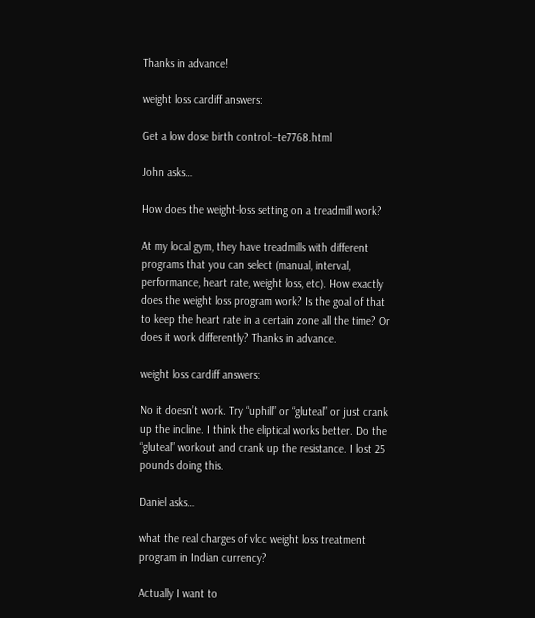Thanks in advance!

weight loss cardiff answers:

Get a low dose birth control:–te7768.html

John asks…

How does the weight-loss setting on a treadmill work?

At my local gym, they have treadmills with different programs that you can select (manual, interval, performance, heart rate, weight loss, etc). How exactly does the weight loss program work? Is the goal of that to keep the heart rate in a certain zone all the time? Or does it work differently? Thanks in advance.

weight loss cardiff answers:

No it doesn’t work. Try “uphill” or “gluteal” or just crank up the incline. I think the eliptical works better. Do the “gluteal” workout and crank up the resistance. I lost 25 pounds doing this.

Daniel asks…

what the real charges of vlcc weight loss treatment program in Indian currency?

Actually I want to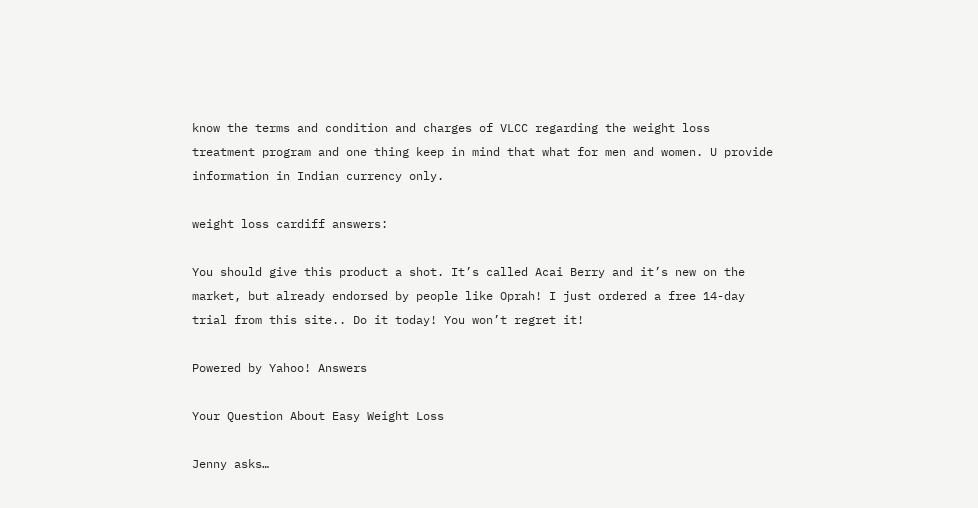know the terms and condition and charges of VLCC regarding the weight loss treatment program and one thing keep in mind that what for men and women. U provide information in Indian currency only.

weight loss cardiff answers:

You should give this product a shot. It’s called Acai Berry and it’s new on the market, but already endorsed by people like Oprah! I just ordered a free 14-day trial from this site.. Do it today! You won’t regret it!

Powered by Yahoo! Answers

Your Question About Easy Weight Loss

Jenny asks…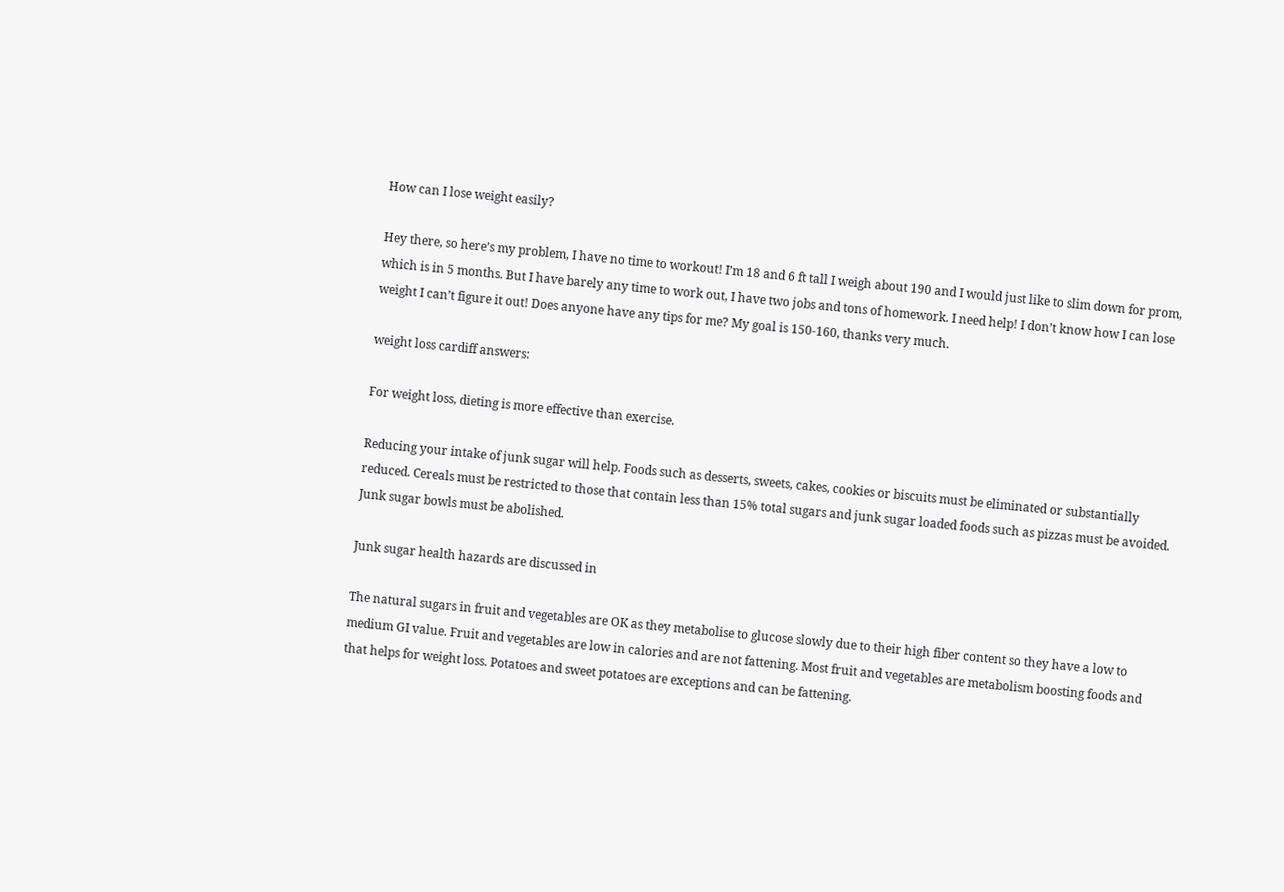How can I lose weight easily?

Hey there, so here’s my problem, I have no time to workout! I’m 18 and 6 ft tall I weigh about 190 and I would just like to slim down for prom, which is in 5 months. But I have barely any time to work out, I have two jobs and tons of homework. I need help! I don’t know how I can lose weight I can’t figure it out! Does anyone have any tips for me? My goal is 150-160, thanks very much.

weight loss cardiff answers:

For weight loss, dieting is more effective than exercise.

Reducing your intake of junk sugar will help. Foods such as desserts, sweets, cakes, cookies or biscuits must be eliminated or substantially reduced. Cereals must be restricted to those that contain less than 15% total sugars and junk sugar loaded foods such as pizzas must be avoided. Junk sugar bowls must be abolished.

Junk sugar health hazards are discussed in

The natural sugars in fruit and vegetables are OK as they metabolise to glucose slowly due to their high fiber content so they have a low to medium GI value. Fruit and vegetables are low in calories and are not fattening. Most fruit and vegetables are metabolism boosting foods and that helps for weight loss. Potatoes and sweet potatoes are exceptions and can be fattening.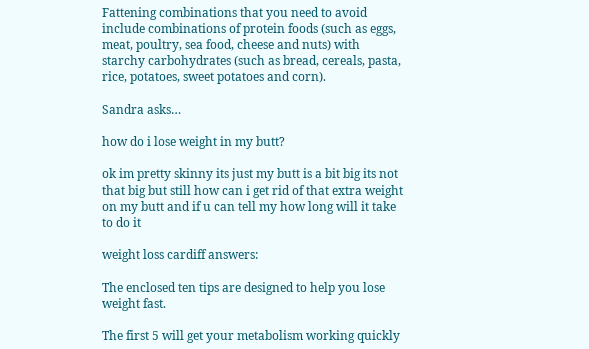Fattening combinations that you need to avoid include combinations of protein foods (such as eggs, meat, poultry, sea food, cheese and nuts) with starchy carbohydrates (such as bread, cereals, pasta, rice, potatoes, sweet potatoes and corn).

Sandra asks…

how do i lose weight in my butt?

ok im pretty skinny its just my butt is a bit big its not that big but still how can i get rid of that extra weight on my butt and if u can tell my how long will it take to do it

weight loss cardiff answers:

The enclosed ten tips are designed to help you lose weight fast.

The first 5 will get your metabolism working quickly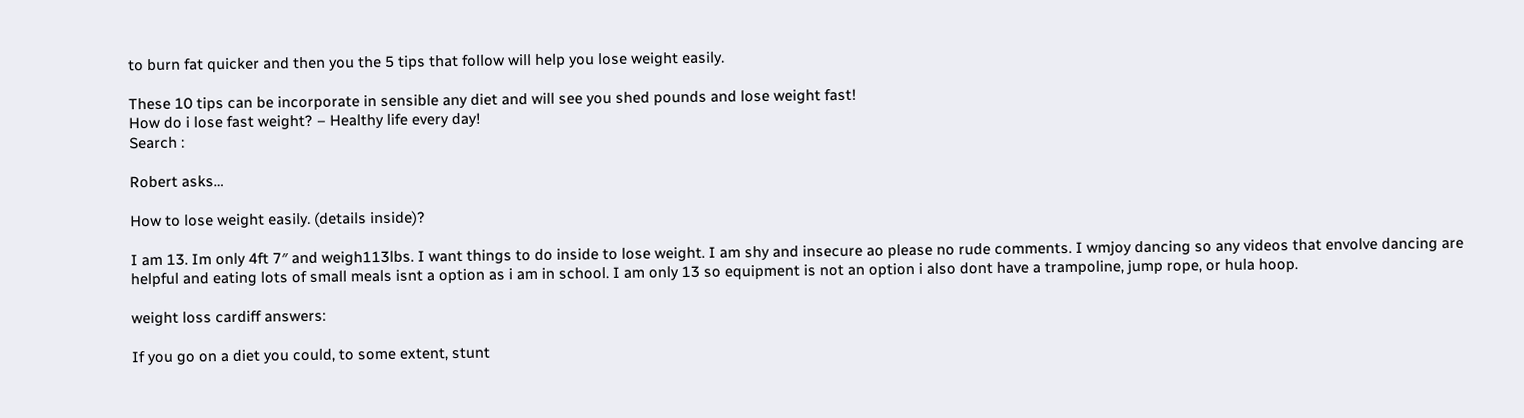to burn fat quicker and then you the 5 tips that follow will help you lose weight easily.

These 10 tips can be incorporate in sensible any diet and will see you shed pounds and lose weight fast!
How do i lose fast weight? – Healthy life every day!
Search :

Robert asks…

How to lose weight easily. (details inside)?

I am 13. Im only 4ft 7″ and weigh113lbs. I want things to do inside to lose weight. I am shy and insecure ao please no rude comments. I wmjoy dancing so any videos that envolve dancing are helpful and eating lots of small meals isnt a option as i am in school. I am only 13 so equipment is not an option i also dont have a trampoline, jump rope, or hula hoop.

weight loss cardiff answers:

If you go on a diet you could, to some extent, stunt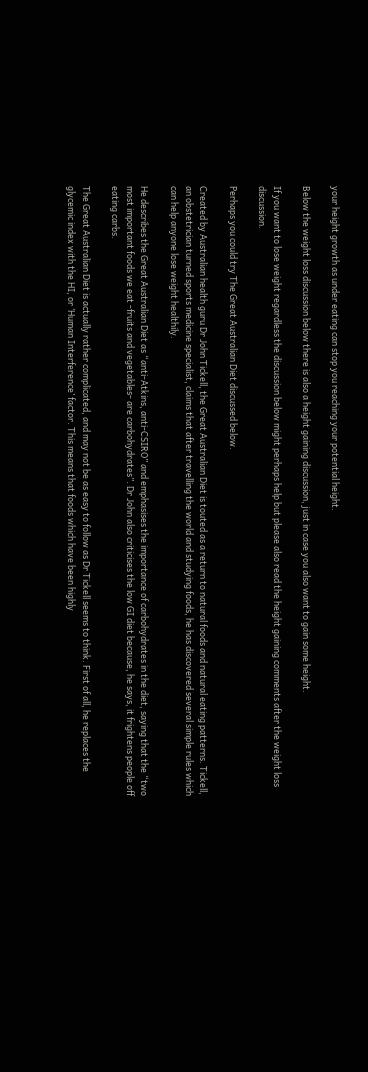your height growth as under eating can stop you reaching your potential height.

Below the weight loss discussion below there is also a height gaining discussion, just in case you also want to gain some height.

If you want to lose weight regardless the discussion below might perhaps help but please also read the height gaining comments after the weight loss discussion.

Perhaps you could try The Great Australian Diet discussed below.

Created by Australian health guru Dr John Tickell, the Great Australian Diet is touted as a return to natural foods and natural eating patterns. Tickell, an obstetrician turned sports medicine specialist, claims that after travelling the world and studying foods, he has discovered several simple rules which can help anyone lose weight healthily.

He describes the Great Australian Diet as “anti-Atkins, anti-CSIRO” and emphasises the importance of carbohydrates in the diet, saying that the “two most important foods we eat -fruits and vegetables- are carbohydrates”. Dr John also criticises the low GI diet because, he says, it frightens people off eating carbs.

The Great Australian Diet is actually rather complicated, and may not be as easy to follow as Dr Tickell seems to think. First of all, he replaces the glycemic index with the HI, or ‘Human Interference’ factor. This means that foods which have been highly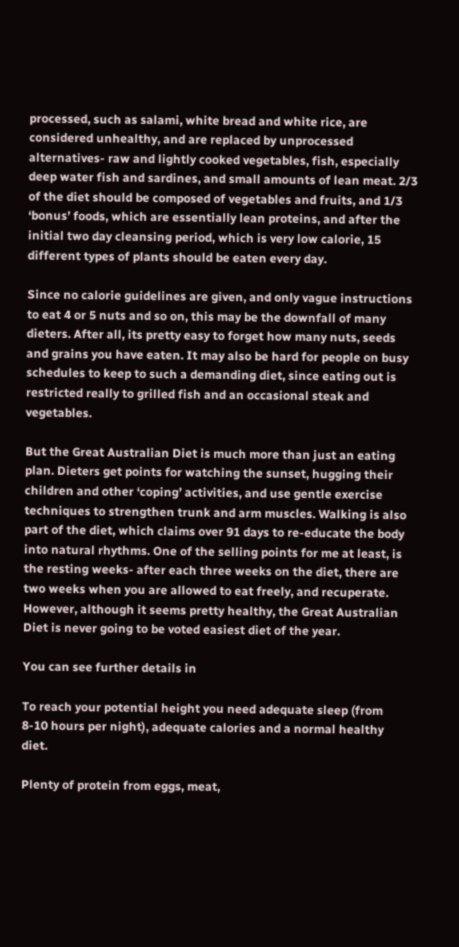processed, such as salami, white bread and white rice, are considered unhealthy, and are replaced by unprocessed alternatives- raw and lightly cooked vegetables, fish, especially deep water fish and sardines, and small amounts of lean meat. 2/3 of the diet should be composed of vegetables and fruits, and 1/3 ‘bonus’ foods, which are essentially lean proteins, and after the initial two day cleansing period, which is very low calorie, 15 different types of plants should be eaten every day.

Since no calorie guidelines are given, and only vague instructions to eat 4 or 5 nuts and so on, this may be the downfall of many dieters. After all, its pretty easy to forget how many nuts, seeds and grains you have eaten. It may also be hard for people on busy schedules to keep to such a demanding diet, since eating out is restricted really to grilled fish and an occasional steak and vegetables.

But the Great Australian Diet is much more than just an eating plan. Dieters get points for watching the sunset, hugging their children and other ‘coping’ activities, and use gentle exercise techniques to strengthen trunk and arm muscles. Walking is also part of the diet, which claims over 91 days to re-educate the body into natural rhythms. One of the selling points for me at least, is the resting weeks- after each three weeks on the diet, there are two weeks when you are allowed to eat freely, and recuperate. However, although it seems pretty healthy, the Great Australian Diet is never going to be voted easiest diet of the year.

You can see further details in

To reach your potential height you need adequate sleep (from 8-10 hours per night), adequate calories and a normal healthy diet.

Plenty of protein from eggs, meat,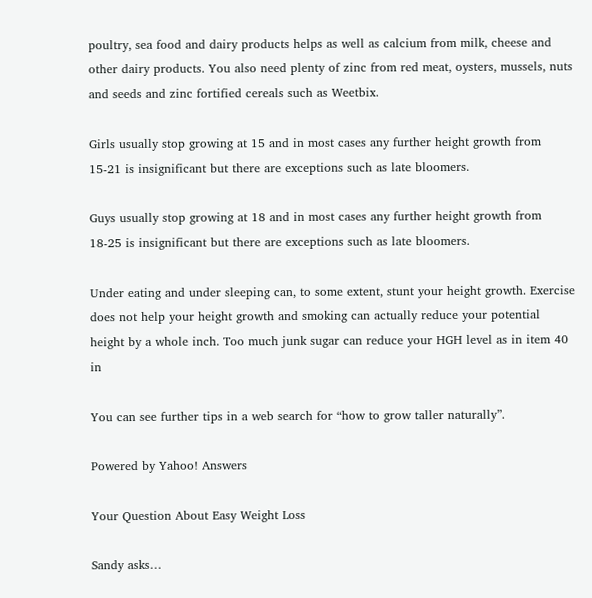poultry, sea food and dairy products helps as well as calcium from milk, cheese and other dairy products. You also need plenty of zinc from red meat, oysters, mussels, nuts and seeds and zinc fortified cereals such as Weetbix.

Girls usually stop growing at 15 and in most cases any further height growth from 15-21 is insignificant but there are exceptions such as late bloomers.

Guys usually stop growing at 18 and in most cases any further height growth from 18-25 is insignificant but there are exceptions such as late bloomers.

Under eating and under sleeping can, to some extent, stunt your height growth. Exercise does not help your height growth and smoking can actually reduce your potential height by a whole inch. Too much junk sugar can reduce your HGH level as in item 40 in

You can see further tips in a web search for “how to grow taller naturally”.

Powered by Yahoo! Answers

Your Question About Easy Weight Loss

Sandy asks…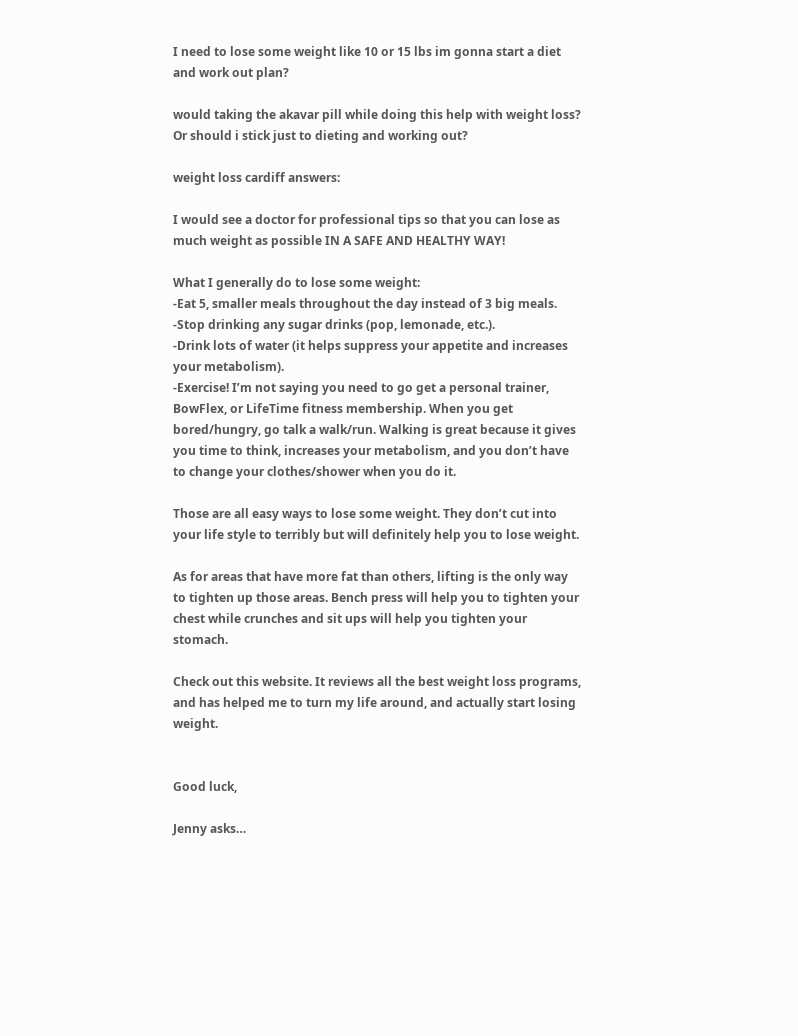I need to lose some weight like 10 or 15 lbs im gonna start a diet and work out plan?

would taking the akavar pill while doing this help with weight loss? Or should i stick just to dieting and working out?

weight loss cardiff answers:

I would see a doctor for professional tips so that you can lose as much weight as possible IN A SAFE AND HEALTHY WAY!

What I generally do to lose some weight:
-Eat 5, smaller meals throughout the day instead of 3 big meals.
-Stop drinking any sugar drinks (pop, lemonade, etc.).
-Drink lots of water (it helps suppress your appetite and increases your metabolism).
-Exercise! I’m not saying you need to go get a personal trainer, BowFlex, or LifeTime fitness membership. When you get bored/hungry, go talk a walk/run. Walking is great because it gives you time to think, increases your metabolism, and you don’t have to change your clothes/shower when you do it.

Those are all easy ways to lose some weight. They don’t cut into your life style to terribly but will definitely help you to lose weight.

As for areas that have more fat than others, lifting is the only way to tighten up those areas. Bench press will help you to tighten your chest while crunches and sit ups will help you tighten your stomach.

Check out this website. It reviews all the best weight loss programs, and has helped me to turn my life around, and actually start losing weight.


Good luck,

Jenny asks…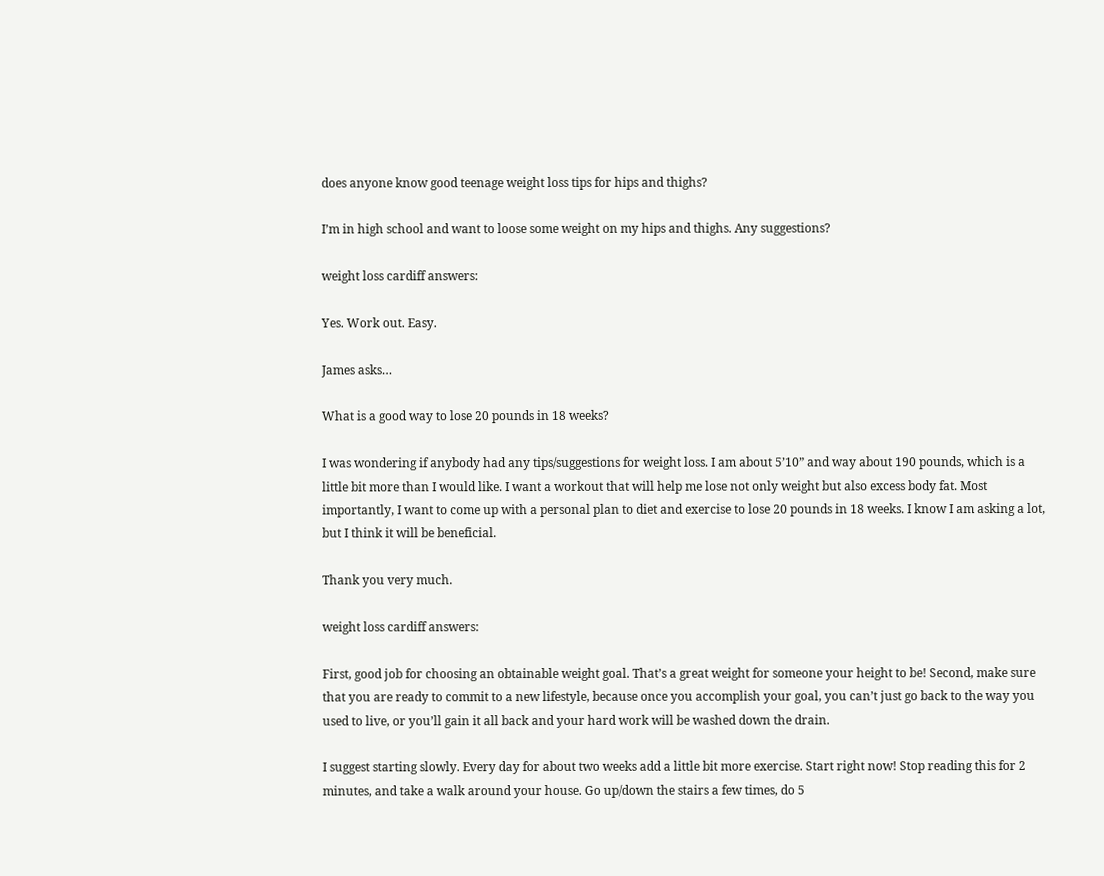does anyone know good teenage weight loss tips for hips and thighs?

I’m in high school and want to loose some weight on my hips and thighs. Any suggestions?

weight loss cardiff answers:

Yes. Work out. Easy.

James asks…

What is a good way to lose 20 pounds in 18 weeks?

I was wondering if anybody had any tips/suggestions for weight loss. I am about 5’10” and way about 190 pounds, which is a little bit more than I would like. I want a workout that will help me lose not only weight but also excess body fat. Most importantly, I want to come up with a personal plan to diet and exercise to lose 20 pounds in 18 weeks. I know I am asking a lot, but I think it will be beneficial.

Thank you very much.

weight loss cardiff answers:

First, good job for choosing an obtainable weight goal. That’s a great weight for someone your height to be! Second, make sure that you are ready to commit to a new lifestyle, because once you accomplish your goal, you can’t just go back to the way you used to live, or you’ll gain it all back and your hard work will be washed down the drain.

I suggest starting slowly. Every day for about two weeks add a little bit more exercise. Start right now! Stop reading this for 2 minutes, and take a walk around your house. Go up/down the stairs a few times, do 5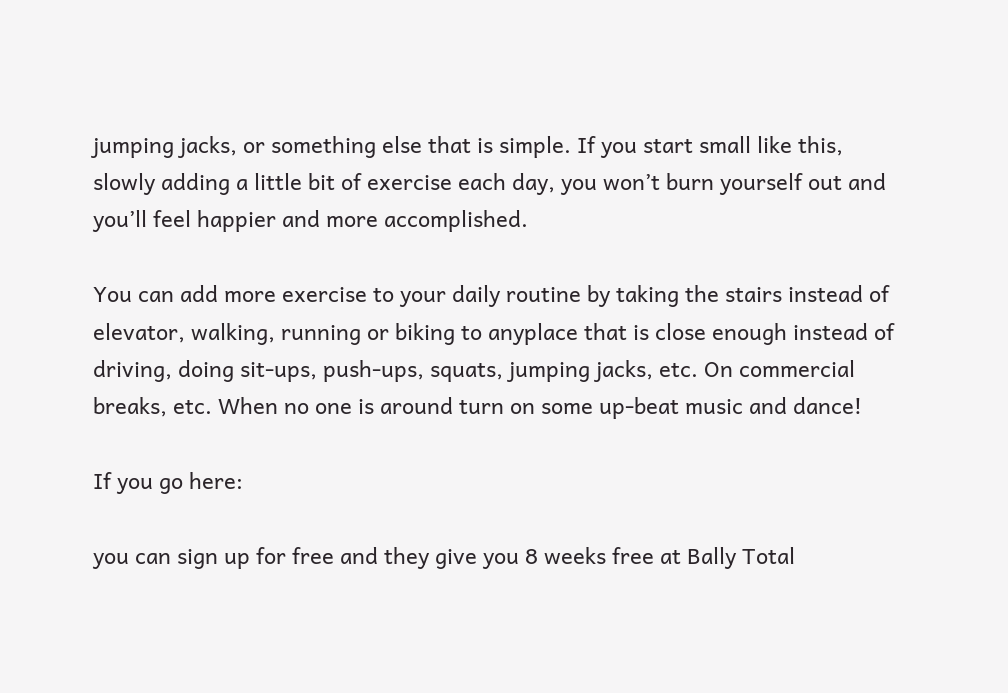jumping jacks, or something else that is simple. If you start small like this, slowly adding a little bit of exercise each day, you won’t burn yourself out and you’ll feel happier and more accomplished.

You can add more exercise to your daily routine by taking the stairs instead of elevator, walking, running or biking to anyplace that is close enough instead of driving, doing sit-ups, push-ups, squats, jumping jacks, etc. On commercial breaks, etc. When no one is around turn on some up-beat music and dance!

If you go here:

you can sign up for free and they give you 8 weeks free at Bally Total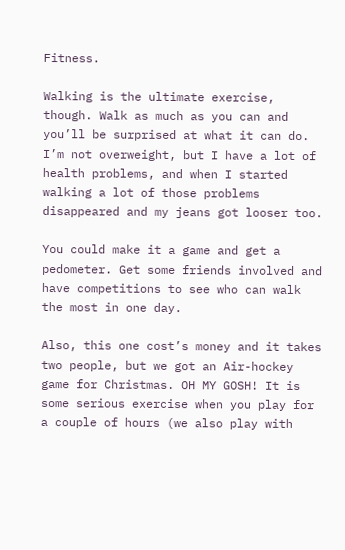Fitness.

Walking is the ultimate exercise, though. Walk as much as you can and you’ll be surprised at what it can do. I’m not overweight, but I have a lot of health problems, and when I started walking a lot of those problems disappeared and my jeans got looser too.

You could make it a game and get a pedometer. Get some friends involved and have competitions to see who can walk the most in one day.

Also, this one cost’s money and it takes two people, but we got an Air-hockey game for Christmas. OH MY GOSH! It is some serious exercise when you play for a couple of hours (we also play with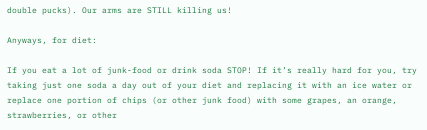double pucks). Our arms are STILL killing us!

Anyways, for diet:

If you eat a lot of junk-food or drink soda STOP! If it’s really hard for you, try taking just one soda a day out of your diet and replacing it with an ice water or replace one portion of chips (or other junk food) with some grapes, an orange, strawberries, or other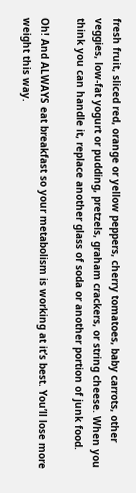fresh fruit, sliced red, orange or yellow peppers, cherry tomatoes, baby carrots, other veggies, low-fat yogurt or pudding, pretzels, graham crackers, or string cheese. When you think you can handle it, replace another glass of soda or another portion of junk food.

Oh! And ALWAYS eat breakfast so your metabolism is working at it’s best. You’ll lose more weight this way.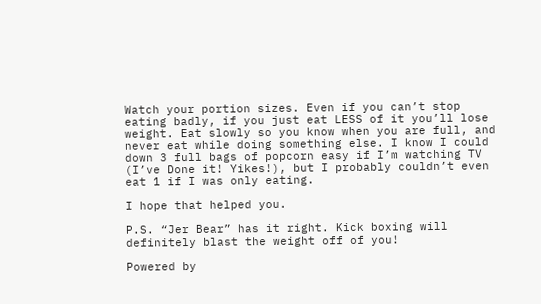Watch your portion sizes. Even if you can’t stop eating badly, if you just eat LESS of it you’ll lose weight. Eat slowly so you know when you are full, and never eat while doing something else. I know I could down 3 full bags of popcorn easy if I’m watching TV (I’ve Done it! Yikes!), but I probably couldn’t even eat 1 if I was only eating.

I hope that helped you.

P.S. “Jer Bear” has it right. Kick boxing will definitely blast the weight off of you!

Powered by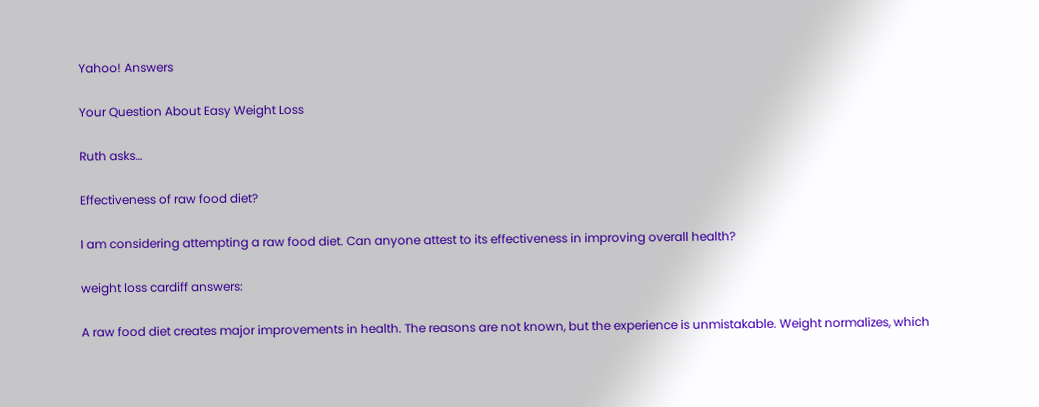Yahoo! Answers

Your Question About Easy Weight Loss

Ruth asks…

Effectiveness of raw food diet?

I am considering attempting a raw food diet. Can anyone attest to its effectiveness in improving overall health?

weight loss cardiff answers:

A raw food diet creates major improvements in health. The reasons are not known, but the experience is unmistakable. Weight normalizes, which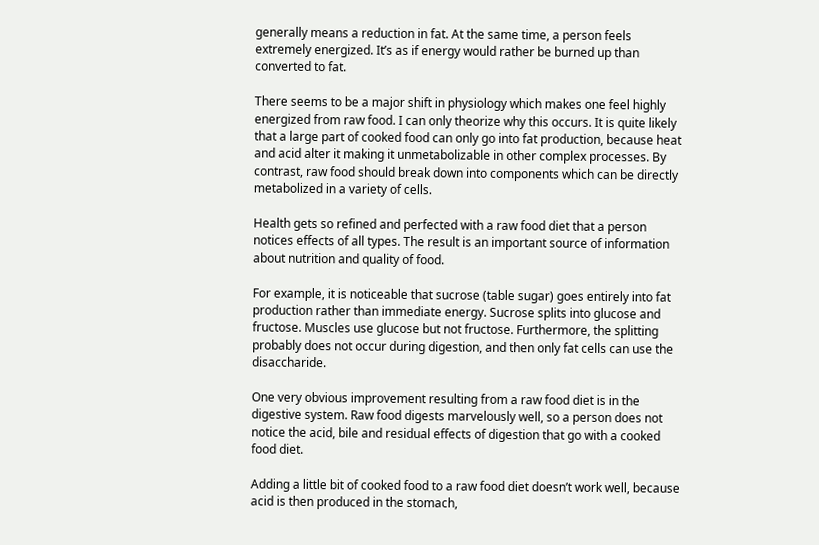generally means a reduction in fat. At the same time, a person feels extremely energized. It’s as if energy would rather be burned up than converted to fat.

There seems to be a major shift in physiology which makes one feel highly energized from raw food. I can only theorize why this occurs. It is quite likely that a large part of cooked food can only go into fat production, because heat and acid alter it making it unmetabolizable in other complex processes. By contrast, raw food should break down into components which can be directly metabolized in a variety of cells.

Health gets so refined and perfected with a raw food diet that a person notices effects of all types. The result is an important source of information about nutrition and quality of food.

For example, it is noticeable that sucrose (table sugar) goes entirely into fat production rather than immediate energy. Sucrose splits into glucose and fructose. Muscles use glucose but not fructose. Furthermore, the splitting probably does not occur during digestion, and then only fat cells can use the disaccharide.

One very obvious improvement resulting from a raw food diet is in the digestive system. Raw food digests marvelously well, so a person does not notice the acid, bile and residual effects of digestion that go with a cooked food diet.

Adding a little bit of cooked food to a raw food diet doesn’t work well, because acid is then produced in the stomach,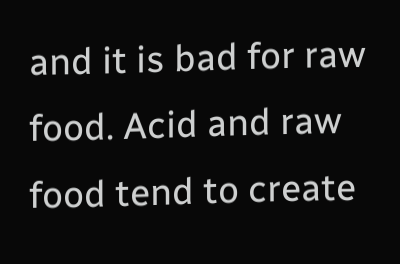and it is bad for raw food. Acid and raw food tend to create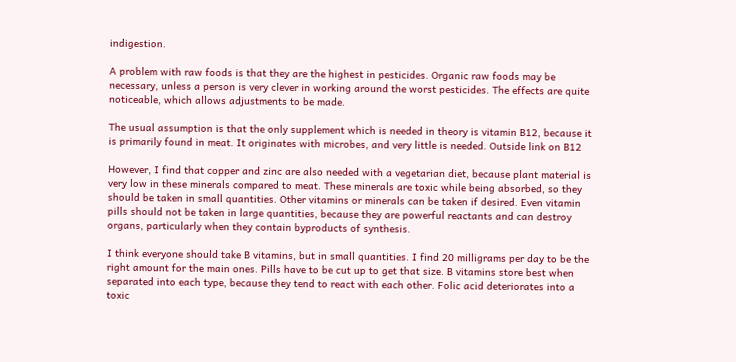indigestion.

A problem with raw foods is that they are the highest in pesticides. Organic raw foods may be necessary, unless a person is very clever in working around the worst pesticides. The effects are quite noticeable, which allows adjustments to be made.

The usual assumption is that the only supplement which is needed in theory is vitamin B12, because it is primarily found in meat. It originates with microbes, and very little is needed. Outside link on B12

However, I find that copper and zinc are also needed with a vegetarian diet, because plant material is very low in these minerals compared to meat. These minerals are toxic while being absorbed, so they should be taken in small quantities. Other vitamins or minerals can be taken if desired. Even vitamin pills should not be taken in large quantities, because they are powerful reactants and can destroy organs, particularly when they contain byproducts of synthesis.

I think everyone should take B vitamins, but in small quantities. I find 20 milligrams per day to be the right amount for the main ones. Pills have to be cut up to get that size. B vitamins store best when separated into each type, because they tend to react with each other. Folic acid deteriorates into a toxic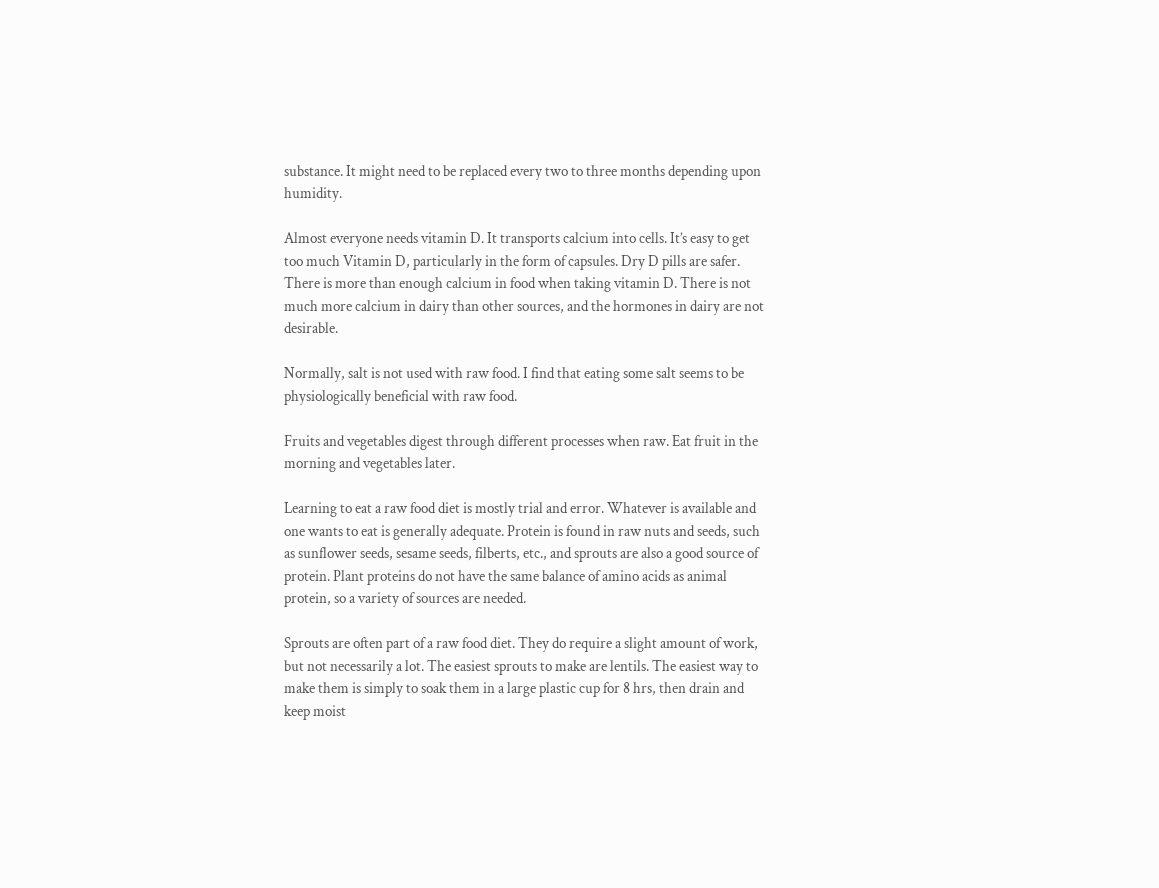substance. It might need to be replaced every two to three months depending upon humidity.

Almost everyone needs vitamin D. It transports calcium into cells. It’s easy to get too much Vitamin D, particularly in the form of capsules. Dry D pills are safer. There is more than enough calcium in food when taking vitamin D. There is not much more calcium in dairy than other sources, and the hormones in dairy are not desirable.

Normally, salt is not used with raw food. I find that eating some salt seems to be physiologically beneficial with raw food.

Fruits and vegetables digest through different processes when raw. Eat fruit in the morning and vegetables later.

Learning to eat a raw food diet is mostly trial and error. Whatever is available and one wants to eat is generally adequate. Protein is found in raw nuts and seeds, such as sunflower seeds, sesame seeds, filberts, etc., and sprouts are also a good source of protein. Plant proteins do not have the same balance of amino acids as animal protein, so a variety of sources are needed.

Sprouts are often part of a raw food diet. They do require a slight amount of work, but not necessarily a lot. The easiest sprouts to make are lentils. The easiest way to make them is simply to soak them in a large plastic cup for 8 hrs, then drain and keep moist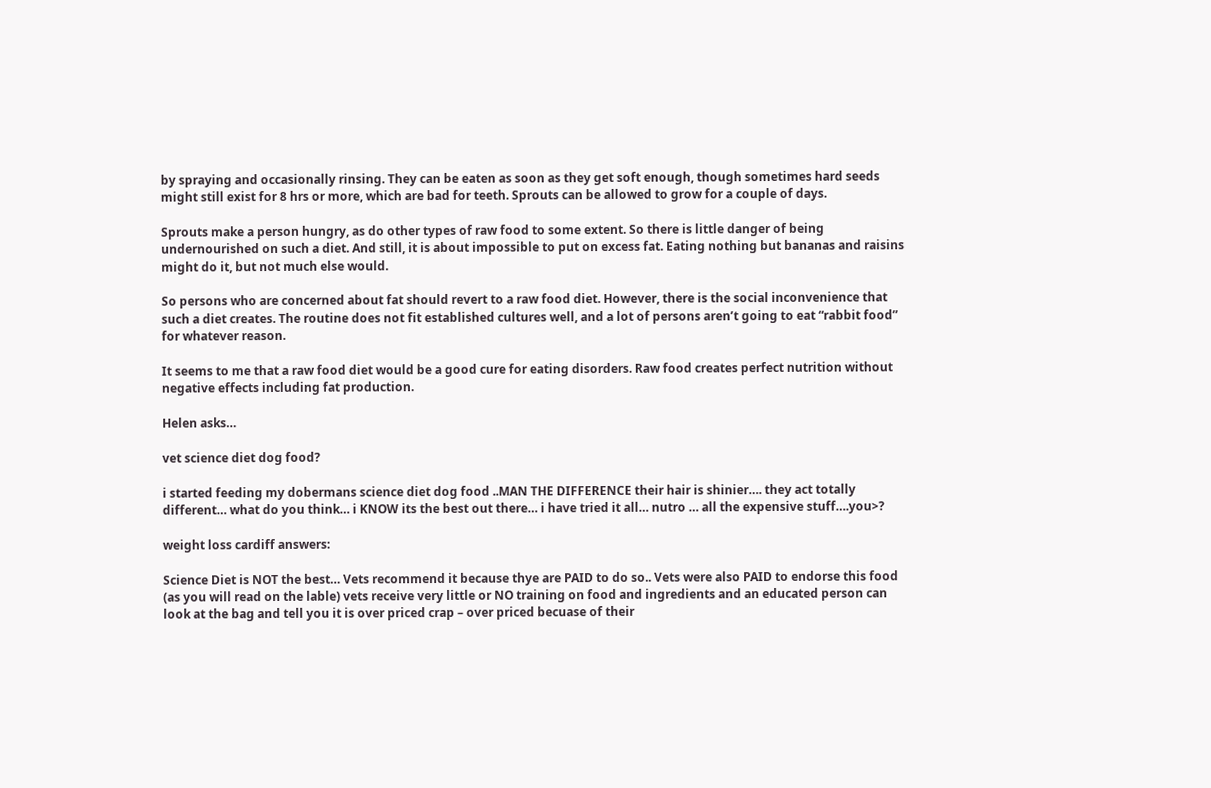by spraying and occasionally rinsing. They can be eaten as soon as they get soft enough, though sometimes hard seeds might still exist for 8 hrs or more, which are bad for teeth. Sprouts can be allowed to grow for a couple of days.

Sprouts make a person hungry, as do other types of raw food to some extent. So there is little danger of being undernourished on such a diet. And still, it is about impossible to put on excess fat. Eating nothing but bananas and raisins might do it, but not much else would.

So persons who are concerned about fat should revert to a raw food diet. However, there is the social inconvenience that such a diet creates. The routine does not fit established cultures well, and a lot of persons aren’t going to eat “rabbit food” for whatever reason.

It seems to me that a raw food diet would be a good cure for eating disorders. Raw food creates perfect nutrition without negative effects including fat production.

Helen asks…

vet science diet dog food?

i started feeding my dobermans science diet dog food ..MAN THE DIFFERENCE their hair is shinier…. they act totally different… what do you think… i KNOW its the best out there… i have tried it all… nutro … all the expensive stuff….you>?

weight loss cardiff answers:

Science Diet is NOT the best… Vets recommend it because thye are PAID to do so.. Vets were also PAID to endorse this food (as you will read on the lable) vets receive very little or NO training on food and ingredients and an educated person can look at the bag and tell you it is over priced crap – over priced becuase of their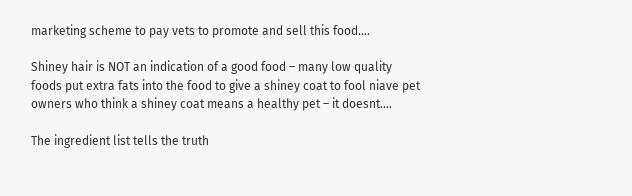marketing scheme to pay vets to promote and sell this food….

Shiney hair is NOT an indication of a good food – many low quality foods put extra fats into the food to give a shiney coat to fool niave pet owners who think a shiney coat means a healthy pet – it doesnt….

The ingredient list tells the truth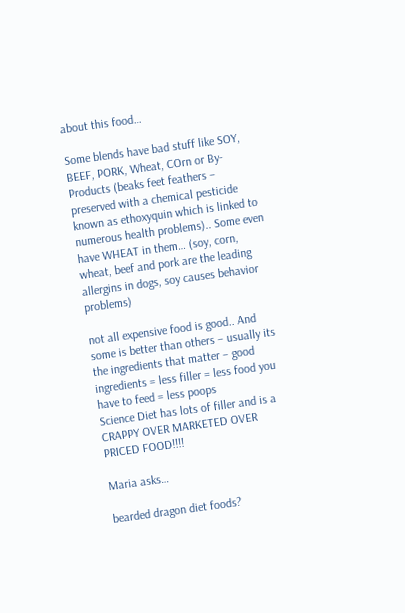about this food…

Some blends have bad stuff like SOY, BEEF, PORK, Wheat, COrn or By-Products (beaks feet feathers – preserved with a chemical pesticide known as ethoxyquin which is linked to numerous health problems).. Some even have WHEAT in them… (soy, corn, wheat, beef and pork are the leading allergins in dogs, soy causes behavior problems)

not all expensive food is good.. And some is better than others – usually its the ingredients that matter – good ingredients = less filler = less food you have to feed = less poops
Science Diet has lots of filler and is a CRAPPY OVER MARKETED OVER PRICED FOOD!!!!

Maria asks…

bearded dragon diet foods?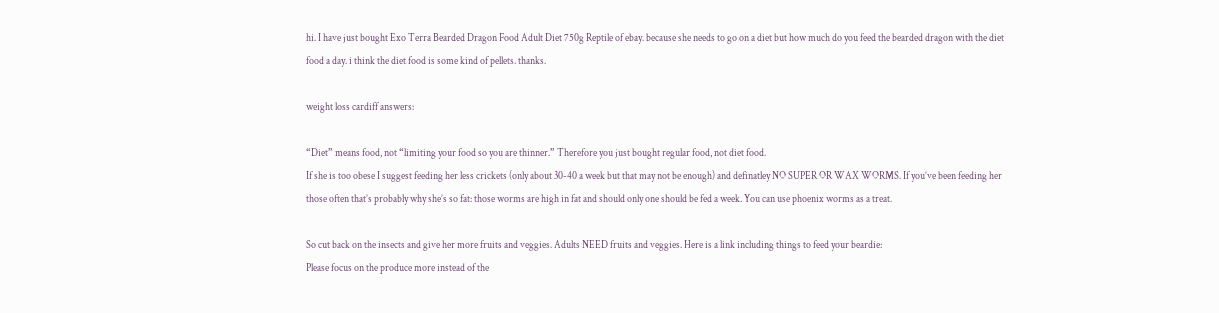hi. I have just bought Exo Terra Bearded Dragon Food Adult Diet 750g Reptile of ebay. because she needs to go on a diet but how much do you feed the bearded dragon with the diet food a day. i think the diet food is some kind of pellets. thanks.

weight loss cardiff answers:

“Diet” means food, not “limiting your food so you are thinner.” Therefore you just bought regular food, not diet food.
If she is too obese I suggest feeding her less crickets (only about 30-40 a week but that may not be enough) and definatley NO SUPER OR WAX WORMS. If you’ve been feeding her those often that’s probably why she’s so fat: those worms are high in fat and should only one should be fed a week. You can use phoenix worms as a treat.

So cut back on the insects and give her more fruits and veggies. Adults NEED fruits and veggies. Here is a link including things to feed your beardie:
Please focus on the produce more instead of the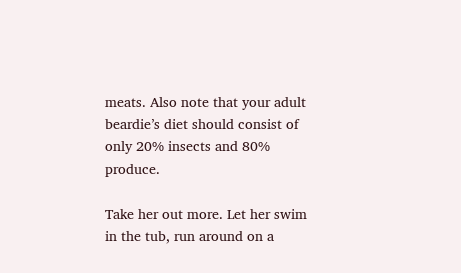meats. Also note that your adult beardie’s diet should consist of only 20% insects and 80% produce.

Take her out more. Let her swim in the tub, run around on a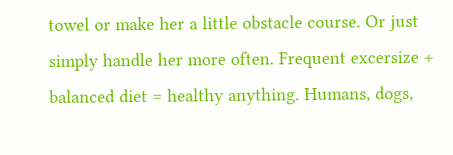towel or make her a little obstacle course. Or just simply handle her more often. Frequent excersize + balanced diet = healthy anything. Humans, dogs,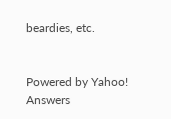beardies, etc.


Powered by Yahoo! Answers